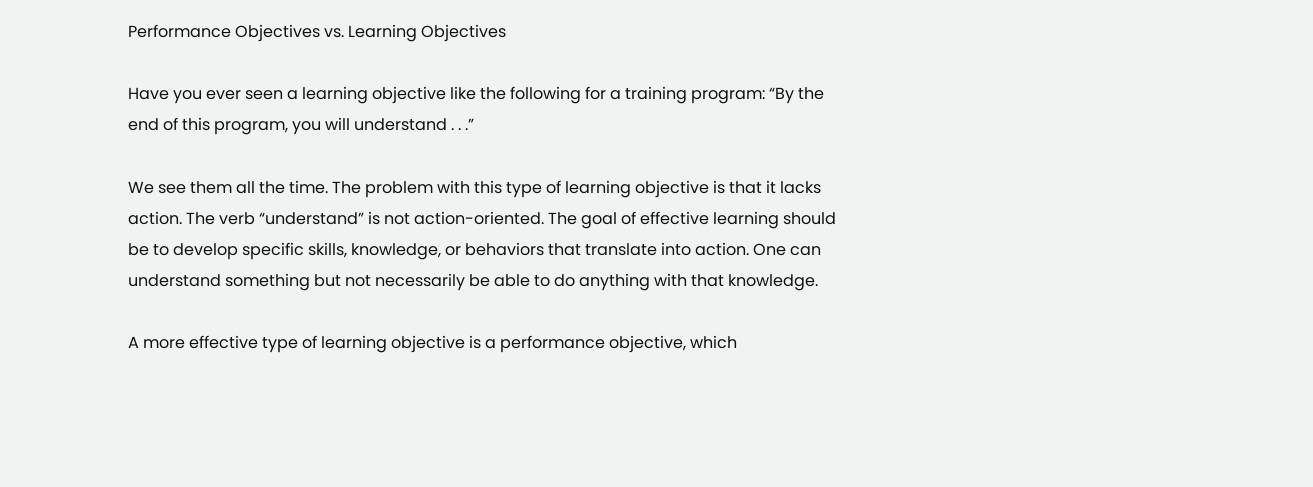Performance Objectives vs. Learning Objectives

Have you ever seen a learning objective like the following for a training program: “By the end of this program, you will understand . . .”

We see them all the time. The problem with this type of learning objective is that it lacks action. The verb “understand” is not action-oriented. The goal of effective learning should be to develop specific skills, knowledge, or behaviors that translate into action. One can understand something but not necessarily be able to do anything with that knowledge.

A more effective type of learning objective is a performance objective, which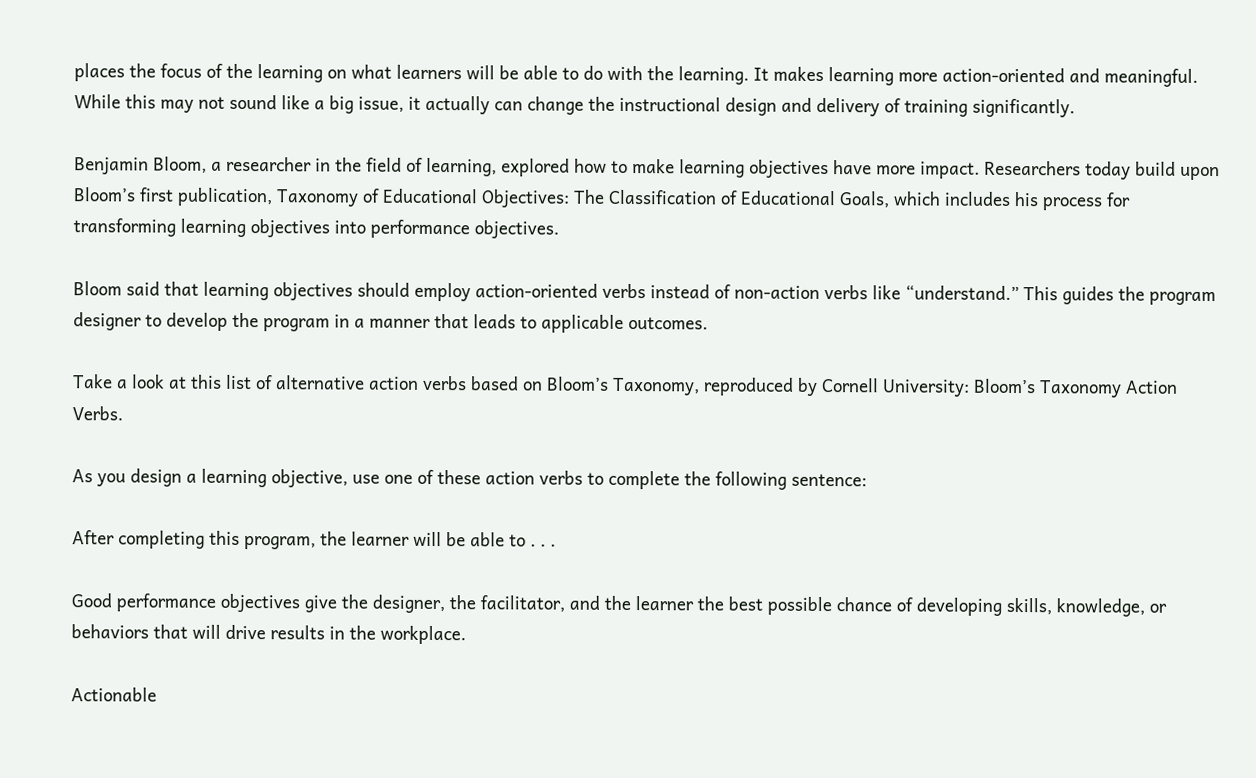places the focus of the learning on what learners will be able to do with the learning. It makes learning more action-oriented and meaningful. While this may not sound like a big issue, it actually can change the instructional design and delivery of training significantly.

Benjamin Bloom, a researcher in the field of learning, explored how to make learning objectives have more impact. Researchers today build upon Bloom’s first publication, Taxonomy of Educational Objectives: The Classification of Educational Goals, which includes his process for transforming learning objectives into performance objectives.

Bloom said that learning objectives should employ action-oriented verbs instead of non-action verbs like “understand.” This guides the program designer to develop the program in a manner that leads to applicable outcomes.

Take a look at this list of alternative action verbs based on Bloom’s Taxonomy, reproduced by Cornell University: Bloom’s Taxonomy Action Verbs.

As you design a learning objective, use one of these action verbs to complete the following sentence:

After completing this program, the learner will be able to . . .

Good performance objectives give the designer, the facilitator, and the learner the best possible chance of developing skills, knowledge, or behaviors that will drive results in the workplace.

Actionable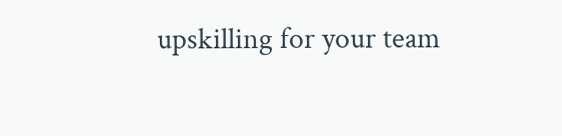upskilling for your team